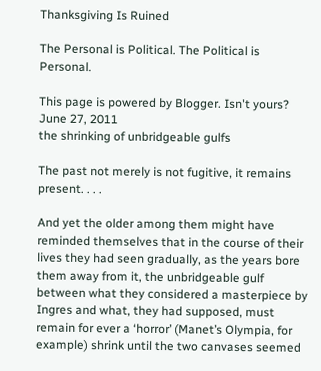Thanksgiving Is Ruined

The Personal is Political. The Political is Personal.

This page is powered by Blogger. Isn't yours?
June 27, 2011
the shrinking of unbridgeable gulfs

The past not merely is not fugitive, it remains present. . . .

And yet the older among them might have reminded themselves that in the course of their lives they had seen gradually, as the years bore them away from it, the unbridgeable gulf between what they considered a masterpiece by Ingres and what, they had supposed, must remain for ever a ‘horror’ (Manet’s Olympia, for example) shrink until the two canvases seemed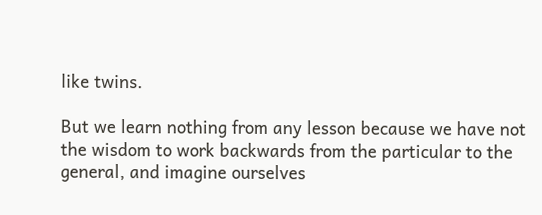like twins.

But we learn nothing from any lesson because we have not the wisdom to work backwards from the particular to the general, and imagine ourselves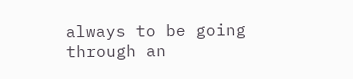always to be going through an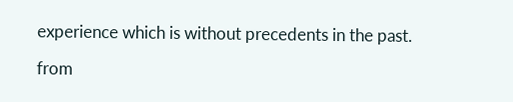experience which is without precedents in the past.

from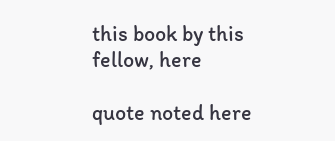this book by this fellow, here

quote noted here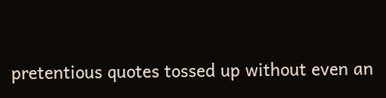pretentious quotes tossed up without even an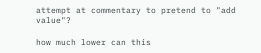attempt at commentary to pretend to "add value"?

how much lower can this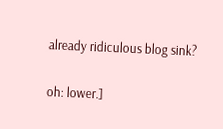already ridiculous blog sink?

oh: lower.]